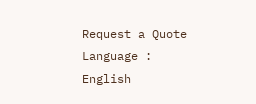Request a Quote
Language : English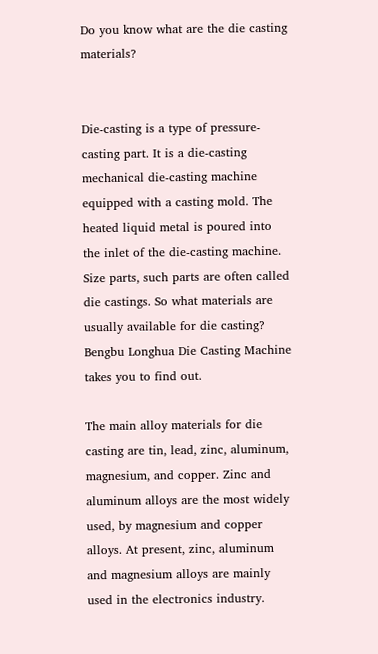Do you know what are the die casting materials?


Die-casting is a type of pressure-casting part. It is a die-casting mechanical die-casting machine equipped with a casting mold. The heated liquid metal is poured into the inlet of the die-casting machine. Size parts, such parts are often called die castings. So what materials are usually available for die casting? Bengbu Longhua Die Casting Machine takes you to find out.

The main alloy materials for die casting are tin, lead, zinc, aluminum, magnesium, and copper. Zinc and aluminum alloys are the most widely used, by magnesium and copper alloys. At present, zinc, aluminum and magnesium alloys are mainly used in the electronics industry.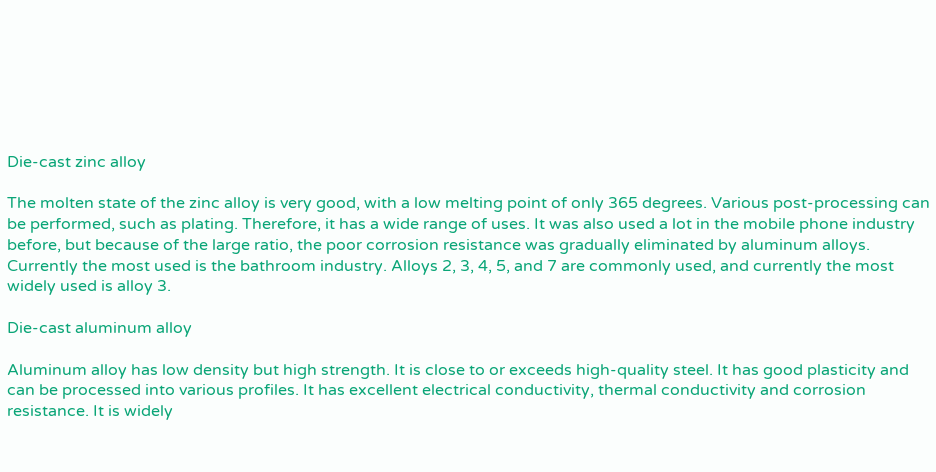Die-cast zinc alloy

The molten state of the zinc alloy is very good, with a low melting point of only 365 degrees. Various post-processing can be performed, such as plating. Therefore, it has a wide range of uses. It was also used a lot in the mobile phone industry before, but because of the large ratio, the poor corrosion resistance was gradually eliminated by aluminum alloys. Currently the most used is the bathroom industry. Alloys 2, 3, 4, 5, and 7 are commonly used, and currently the most widely used is alloy 3.

Die-cast aluminum alloy

Aluminum alloy has low density but high strength. It is close to or exceeds high-quality steel. It has good plasticity and can be processed into various profiles. It has excellent electrical conductivity, thermal conductivity and corrosion resistance. It is widely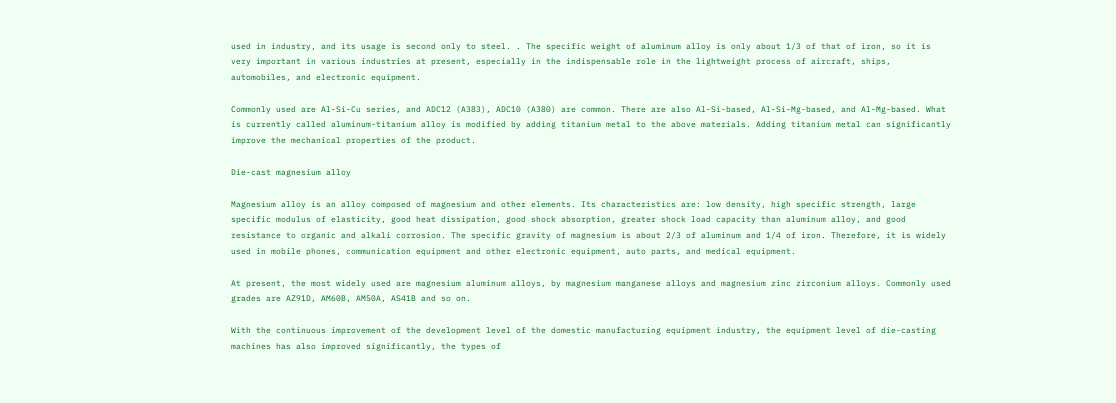used in industry, and its usage is second only to steel. . The specific weight of aluminum alloy is only about 1/3 of that of iron, so it is very important in various industries at present, especially in the indispensable role in the lightweight process of aircraft, ships, automobiles, and electronic equipment.

Commonly used are Al-Si-Cu series, and ADC12 (A383), ADC10 (A380) are common. There are also Al-Si-based, Al-Si-Mg-based, and Al-Mg-based. What is currently called aluminum-titanium alloy is modified by adding titanium metal to the above materials. Adding titanium metal can significantly improve the mechanical properties of the product.

Die-cast magnesium alloy

Magnesium alloy is an alloy composed of magnesium and other elements. Its characteristics are: low density, high specific strength, large specific modulus of elasticity, good heat dissipation, good shock absorption, greater shock load capacity than aluminum alloy, and good resistance to organic and alkali corrosion. The specific gravity of magnesium is about 2/3 of aluminum and 1/4 of iron. Therefore, it is widely used in mobile phones, communication equipment and other electronic equipment, auto parts, and medical equipment.

At present, the most widely used are magnesium aluminum alloys, by magnesium manganese alloys and magnesium zinc zirconium alloys. Commonly used grades are AZ91D, AM60B, AM50A, AS41B and so on.

With the continuous improvement of the development level of the domestic manufacturing equipment industry, the equipment level of die-casting machines has also improved significantly, the types of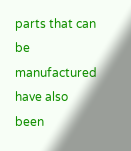parts that can be manufactured have also been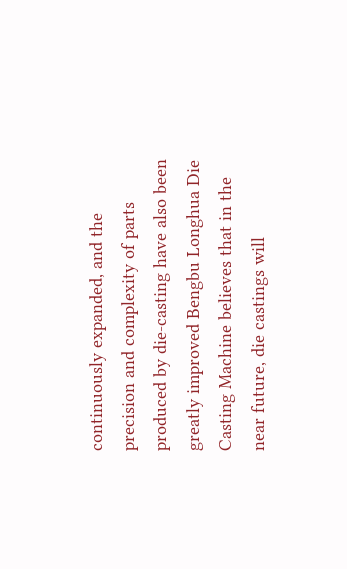continuously expanded, and the precision and complexity of parts produced by die-casting have also been greatly improved Bengbu Longhua Die Casting Machine believes that in the near future, die castings will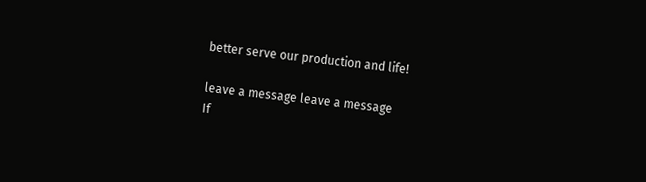better serve our production and life!

leave a message leave a message
If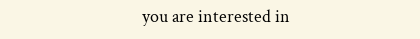you are interested in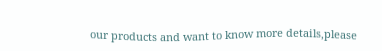our products and want to know more details,please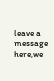leave a message here,we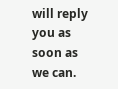will reply you as soon as we can.